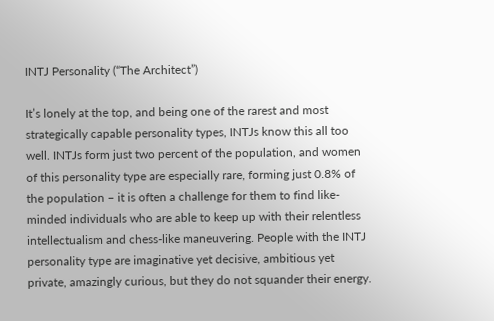INTJ Personality (“The Architect”)

It’s lonely at the top, and being one of the rarest and most strategically capable personality types, INTJs know this all too well. INTJs form just two percent of the population, and women of this personality type are especially rare, forming just 0.8% of the population – it is often a challenge for them to find like-minded individuals who are able to keep up with their relentless intellectualism and chess-like maneuvering. People with the INTJ personality type are imaginative yet decisive, ambitious yet private, amazingly curious, but they do not squander their energy.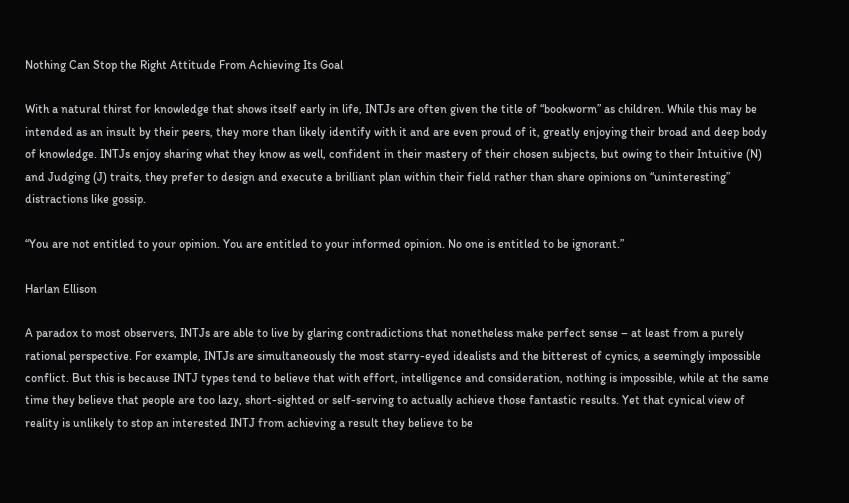Nothing Can Stop the Right Attitude From Achieving Its Goal

With a natural thirst for knowledge that shows itself early in life, INTJs are often given the title of “bookworm” as children. While this may be intended as an insult by their peers, they more than likely identify with it and are even proud of it, greatly enjoying their broad and deep body of knowledge. INTJs enjoy sharing what they know as well, confident in their mastery of their chosen subjects, but owing to their Intuitive (N) and Judging (J) traits, they prefer to design and execute a brilliant plan within their field rather than share opinions on “uninteresting” distractions like gossip.

“You are not entitled to your opinion. You are entitled to your informed opinion. No one is entitled to be ignorant.”

Harlan Ellison

A paradox to most observers, INTJs are able to live by glaring contradictions that nonetheless make perfect sense – at least from a purely rational perspective. For example, INTJs are simultaneously the most starry-eyed idealists and the bitterest of cynics, a seemingly impossible conflict. But this is because INTJ types tend to believe that with effort, intelligence and consideration, nothing is impossible, while at the same time they believe that people are too lazy, short-sighted or self-serving to actually achieve those fantastic results. Yet that cynical view of reality is unlikely to stop an interested INTJ from achieving a result they believe to be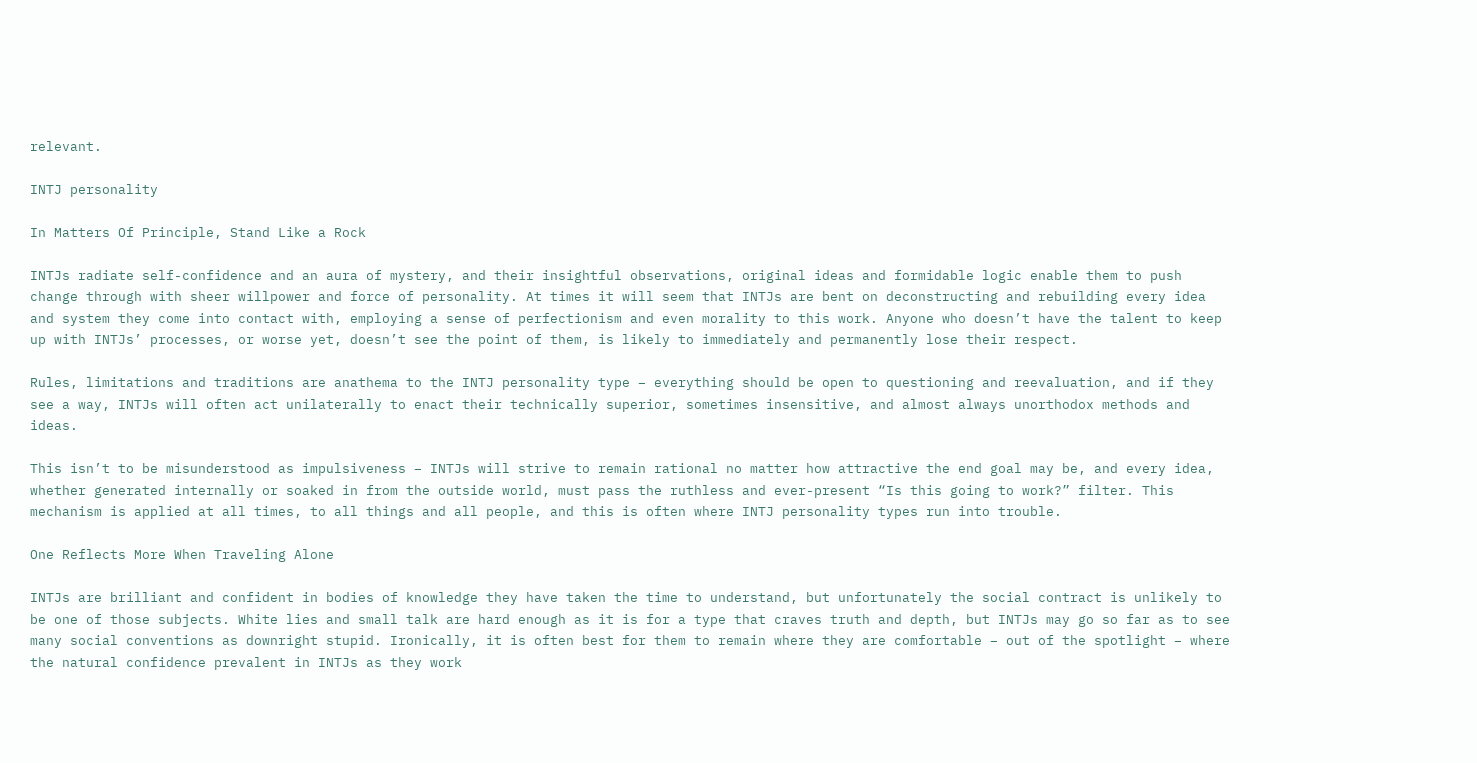relevant.

INTJ personality

In Matters Of Principle, Stand Like a Rock

INTJs radiate self-confidence and an aura of mystery, and their insightful observations, original ideas and formidable logic enable them to push change through with sheer willpower and force of personality. At times it will seem that INTJs are bent on deconstructing and rebuilding every idea and system they come into contact with, employing a sense of perfectionism and even morality to this work. Anyone who doesn’t have the talent to keep up with INTJs’ processes, or worse yet, doesn’t see the point of them, is likely to immediately and permanently lose their respect.

Rules, limitations and traditions are anathema to the INTJ personality type – everything should be open to questioning and reevaluation, and if they see a way, INTJs will often act unilaterally to enact their technically superior, sometimes insensitive, and almost always unorthodox methods and ideas.

This isn’t to be misunderstood as impulsiveness – INTJs will strive to remain rational no matter how attractive the end goal may be, and every idea, whether generated internally or soaked in from the outside world, must pass the ruthless and ever-present “Is this going to work?” filter. This mechanism is applied at all times, to all things and all people, and this is often where INTJ personality types run into trouble.

One Reflects More When Traveling Alone

INTJs are brilliant and confident in bodies of knowledge they have taken the time to understand, but unfortunately the social contract is unlikely to be one of those subjects. White lies and small talk are hard enough as it is for a type that craves truth and depth, but INTJs may go so far as to see many social conventions as downright stupid. Ironically, it is often best for them to remain where they are comfortable – out of the spotlight – where the natural confidence prevalent in INTJs as they work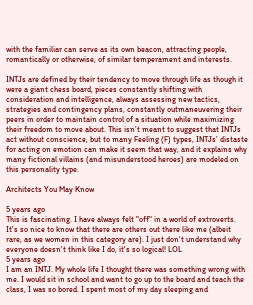with the familiar can serve as its own beacon, attracting people, romantically or otherwise, of similar temperament and interests.

INTJs are defined by their tendency to move through life as though it were a giant chess board, pieces constantly shifting with consideration and intelligence, always assessing new tactics, strategies and contingency plans, constantly outmaneuvering their peers in order to maintain control of a situation while maximizing their freedom to move about. This isn’t meant to suggest that INTJs act without conscience, but to many Feeling (F) types, INTJs’ distaste for acting on emotion can make it seem that way, and it explains why many fictional villains (and misunderstood heroes) are modeled on this personality type.

Architects You May Know

5 years ago
This is fascinating. I have always felt "off" in a world of extroverts. It's so nice to know that there are others out there like me (albeit rare, as we women in this category are). I just don't understand why everyone doesn't think like I do, it's so logical! LOL
5 years ago
I am an INTJ. My whole life I thought there was something wrong with me. I would sit in school and want to go up to the board and teach the class, I was so bored. I spent most of my day sleeping and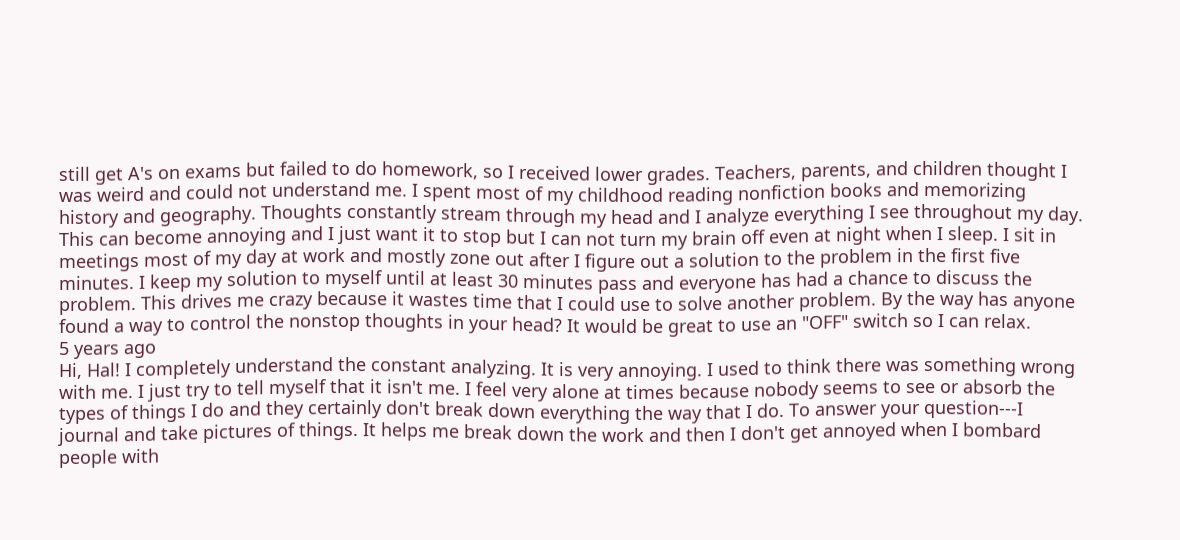still get A's on exams but failed to do homework, so I received lower grades. Teachers, parents, and children thought I was weird and could not understand me. I spent most of my childhood reading nonfiction books and memorizing history and geography. Thoughts constantly stream through my head and I analyze everything I see throughout my day. This can become annoying and I just want it to stop but I can not turn my brain off even at night when I sleep. I sit in meetings most of my day at work and mostly zone out after I figure out a solution to the problem in the first five minutes. I keep my solution to myself until at least 30 minutes pass and everyone has had a chance to discuss the problem. This drives me crazy because it wastes time that I could use to solve another problem. By the way has anyone found a way to control the nonstop thoughts in your head? It would be great to use an "OFF" switch so I can relax.
5 years ago
Hi, Hal! I completely understand the constant analyzing. It is very annoying. I used to think there was something wrong with me. I just try to tell myself that it isn't me. I feel very alone at times because nobody seems to see or absorb the types of things I do and they certainly don't break down everything the way that I do. To answer your question---I journal and take pictures of things. It helps me break down the work and then I don't get annoyed when I bombard people with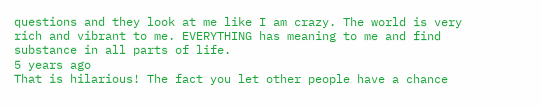questions and they look at me like I am crazy. The world is very rich and vibrant to me. EVERYTHING has meaning to me and find substance in all parts of life.
5 years ago
That is hilarious! The fact you let other people have a chance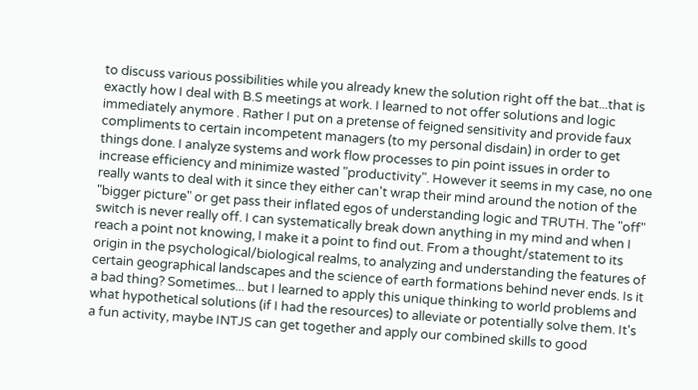to discuss various possibilities while you already knew the solution right off the bat...that is exactly how I deal with B.S meetings at work. I learned to not offer solutions and logic immediately anymore . Rather I put on a pretense of feigned sensitivity and provide faux compliments to certain incompetent managers (to my personal disdain) in order to get things done. I analyze systems and work flow processes to pin point issues in order to increase efficiency and minimize wasted "productivity". However it seems in my case, no one really wants to deal with it since they either can't wrap their mind around the notion of the "bigger picture" or get pass their inflated egos of understanding logic and TRUTH. The "off" switch is never really off. I can systematically break down anything in my mind and when I reach a point not knowing, I make it a point to find out. From a thought/statement to its origin in the psychological/biological realms, to analyzing and understanding the features of certain geographical landscapes and the science of earth formations behind never ends. Is it a bad thing? Sometimes... but I learned to apply this unique thinking to world problems and what hypothetical solutions (if I had the resources) to alleviate or potentially solve them. It's a fun activity, maybe INTJS can get together and apply our combined skills to good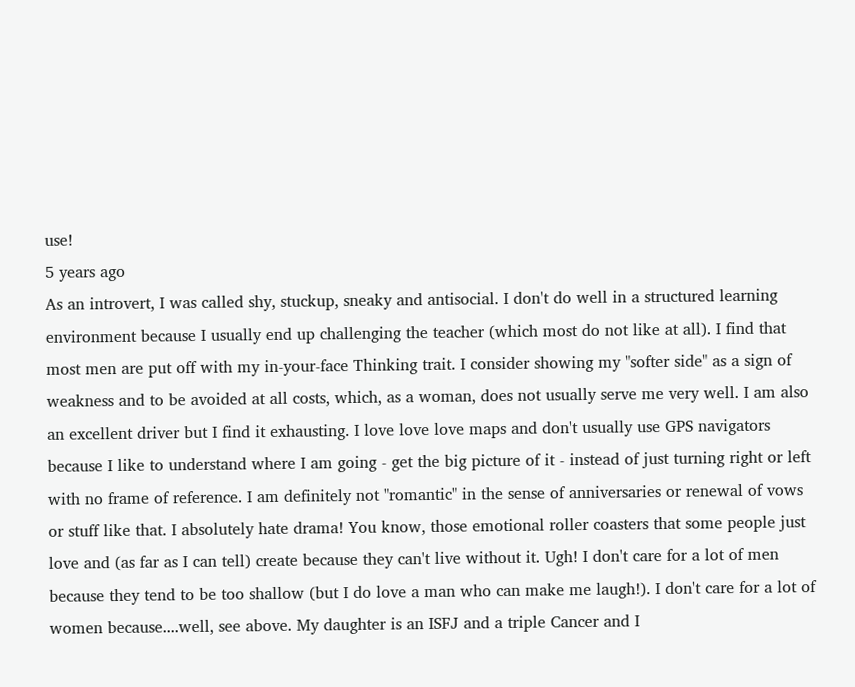use!
5 years ago
As an introvert, I was called shy, stuckup, sneaky and antisocial. I don't do well in a structured learning environment because I usually end up challenging the teacher (which most do not like at all). I find that most men are put off with my in-your-face Thinking trait. I consider showing my "softer side" as a sign of weakness and to be avoided at all costs, which, as a woman, does not usually serve me very well. I am also an excellent driver but I find it exhausting. I love love love maps and don't usually use GPS navigators because I like to understand where I am going - get the big picture of it - instead of just turning right or left with no frame of reference. I am definitely not "romantic" in the sense of anniversaries or renewal of vows or stuff like that. I absolutely hate drama! You know, those emotional roller coasters that some people just love and (as far as I can tell) create because they can't live without it. Ugh! I don't care for a lot of men because they tend to be too shallow (but I do love a man who can make me laugh!). I don't care for a lot of women because....well, see above. My daughter is an ISFJ and a triple Cancer and I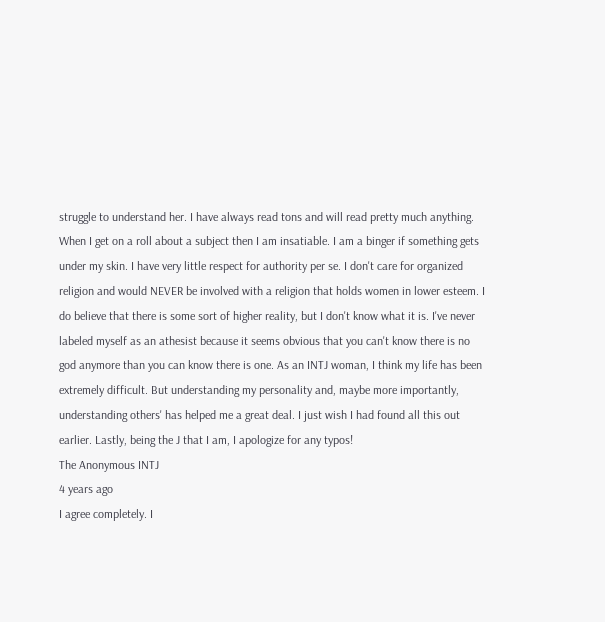struggle to understand her. I have always read tons and will read pretty much anything. When I get on a roll about a subject then I am insatiable. I am a binger if something gets under my skin. I have very little respect for authority per se. I don't care for organized religion and would NEVER be involved with a religion that holds women in lower esteem. I do believe that there is some sort of higher reality, but I don't know what it is. I've never labeled myself as an athesist because it seems obvious that you can't know there is no god anymore than you can know there is one. As an INTJ woman, I think my life has been extremely difficult. But understanding my personality and, maybe more importantly, understanding others' has helped me a great deal. I just wish I had found all this out earlier. Lastly, being the J that I am, I apologize for any typos!
The Anonymous INTJ
4 years ago
I agree completely. I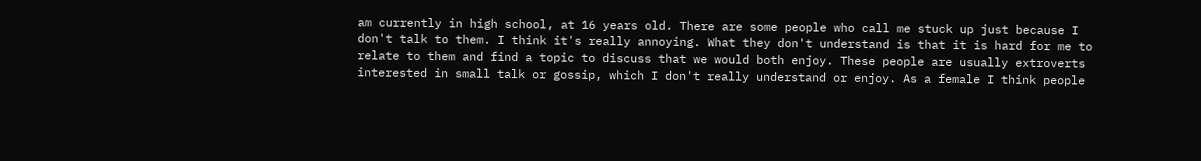am currently in high school, at 16 years old. There are some people who call me stuck up just because I don't talk to them. I think it's really annoying. What they don't understand is that it is hard for me to relate to them and find a topic to discuss that we would both enjoy. These people are usually extroverts interested in small talk or gossip, which I don't really understand or enjoy. As a female I think people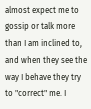almost expect me to gossip or talk more than I am inclined to, and when they see the way I behave they try to "correct" me. I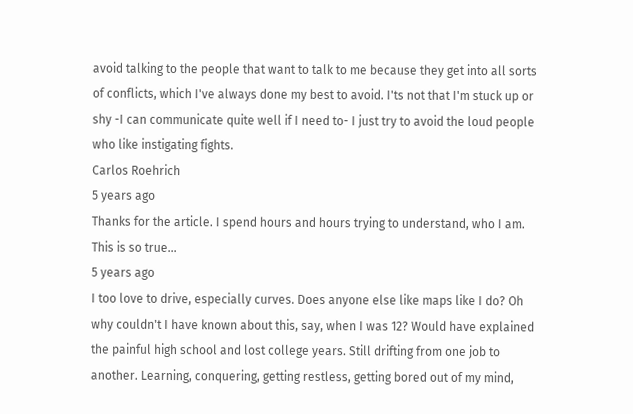avoid talking to the people that want to talk to me because they get into all sorts of conflicts, which I've always done my best to avoid. I'ts not that I'm stuck up or shy -I can communicate quite well if I need to- I just try to avoid the loud people who like instigating fights.
Carlos Roehrich
5 years ago
Thanks for the article. I spend hours and hours trying to understand, who I am. This is so true...
5 years ago
I too love to drive, especially curves. Does anyone else like maps like I do? Oh why couldn't I have known about this, say, when I was 12? Would have explained the painful high school and lost college years. Still drifting from one job to another. Learning, conquering, getting restless, getting bored out of my mind,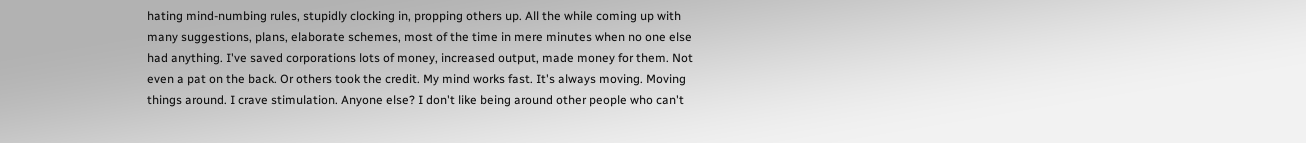hating mind-numbing rules, stupidly clocking in, propping others up. All the while coming up with many suggestions, plans, elaborate schemes, most of the time in mere minutes when no one else had anything. I've saved corporations lots of money, increased output, made money for them. Not even a pat on the back. Or others took the credit. My mind works fast. It's always moving. Moving things around. I crave stimulation. Anyone else? I don't like being around other people who can't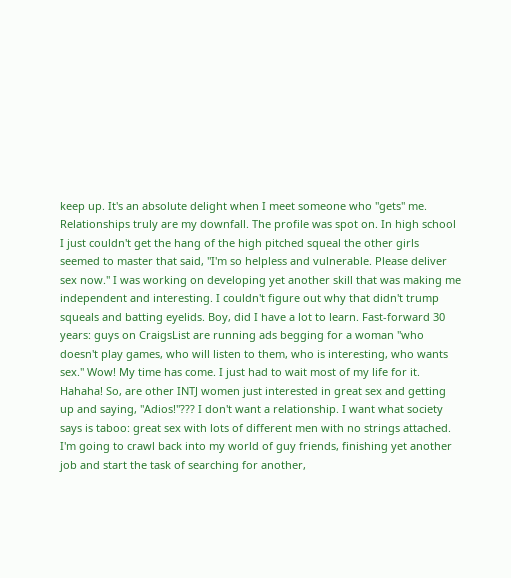keep up. It's an absolute delight when I meet someone who "gets" me. Relationships truly are my downfall. The profile was spot on. In high school I just couldn't get the hang of the high pitched squeal the other girls seemed to master that said, "I'm so helpless and vulnerable. Please deliver sex now." I was working on developing yet another skill that was making me independent and interesting. I couldn't figure out why that didn't trump squeals and batting eyelids. Boy, did I have a lot to learn. Fast-forward 30 years: guys on CraigsList are running ads begging for a woman "who doesn't play games, who will listen to them, who is interesting, who wants sex." Wow! My time has come. I just had to wait most of my life for it. Hahaha! So, are other INTJ women just interested in great sex and getting up and saying, "Adios!"??? I don't want a relationship. I want what society says is taboo: great sex with lots of different men with no strings attached. I'm going to crawl back into my world of guy friends, finishing yet another job and start the task of searching for another,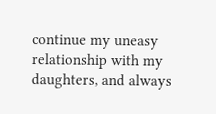continue my uneasy relationship with my daughters, and always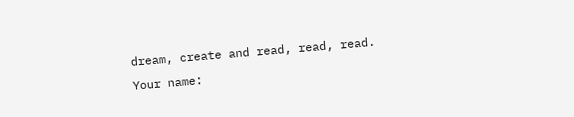dream, create and read, read, read.
Your name: